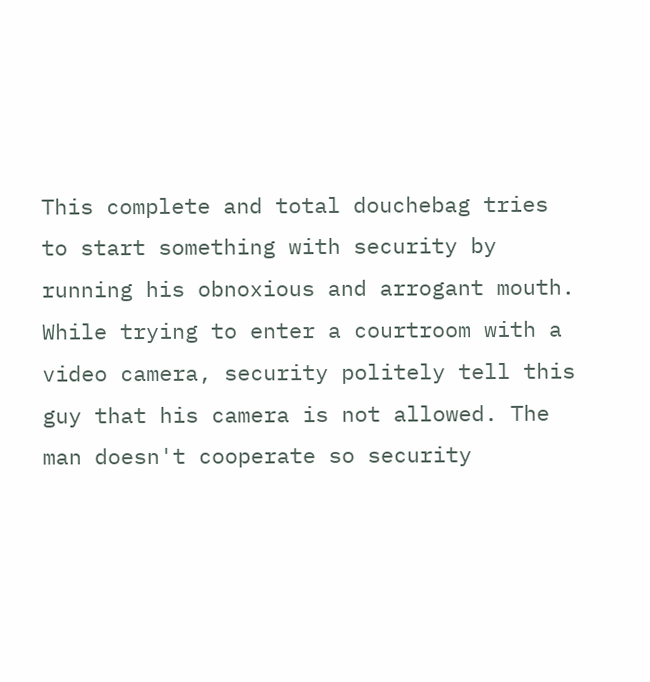This complete and total douchebag tries to start something with security by running his obnoxious and arrogant mouth. While trying to enter a courtroom with a video camera, security politely tell this guy that his camera is not allowed. The man doesn't cooperate so security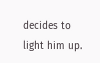decides to light him up.